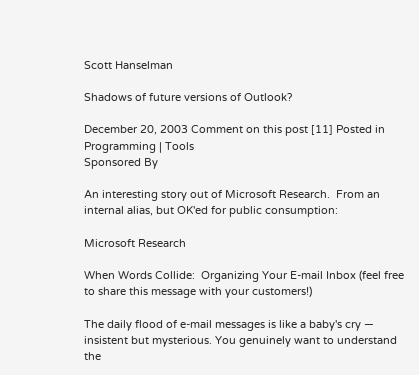Scott Hanselman

Shadows of future versions of Outlook?

December 20, 2003 Comment on this post [11] Posted in Programming | Tools
Sponsored By

An interesting story out of Microsoft Research.  From an internal alias, but OK'ed for public consumption:

Microsoft Research

When Words Collide:  Organizing Your E-mail Inbox (feel free to share this message with your customers!)

The daily flood of e-mail messages is like a baby's cry — insistent but mysterious. You genuinely want to understand the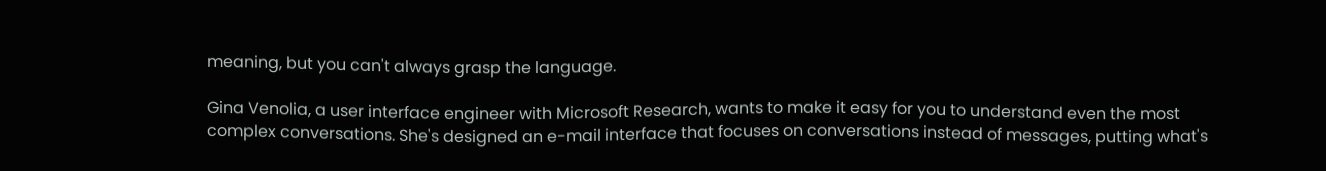meaning, but you can't always grasp the language.

Gina Venolia, a user interface engineer with Microsoft Research, wants to make it easy for you to understand even the most complex conversations. She's designed an e-mail interface that focuses on conversations instead of messages, putting what's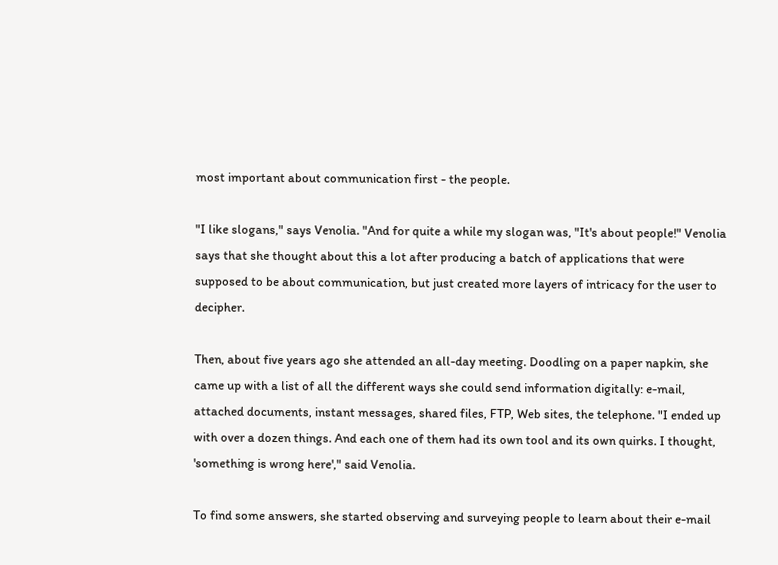most important about communication first - the people.

"I like slogans," says Venolia. "And for quite a while my slogan was, "It's about people!" Venolia says that she thought about this a lot after producing a batch of applications that were supposed to be about communication, but just created more layers of intricacy for the user to decipher.

Then, about five years ago she attended an all-day meeting. Doodling on a paper napkin, she came up with a list of all the different ways she could send information digitally: e-mail, attached documents, instant messages, shared files, FTP, Web sites, the telephone. "I ended up with over a dozen things. And each one of them had its own tool and its own quirks. I thought, 'something is wrong here'," said Venolia.

To find some answers, she started observing and surveying people to learn about their e-mail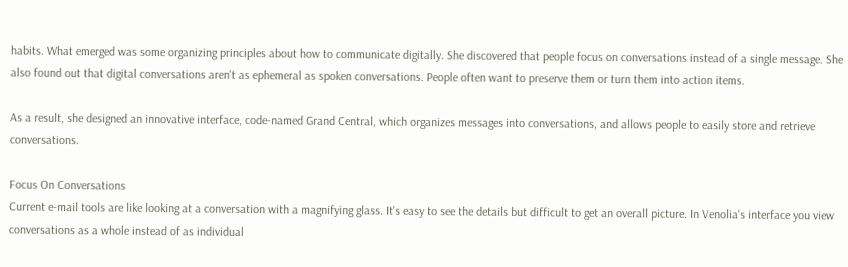habits. What emerged was some organizing principles about how to communicate digitally. She discovered that people focus on conversations instead of a single message. She also found out that digital conversations aren't as ephemeral as spoken conversations. People often want to preserve them or turn them into action items.

As a result, she designed an innovative interface, code-named Grand Central, which organizes messages into conversations, and allows people to easily store and retrieve conversations.

Focus On Conversations
Current e-mail tools are like looking at a conversation with a magnifying glass. It's easy to see the details but difficult to get an overall picture. In Venolia's interface you view conversations as a whole instead of as individual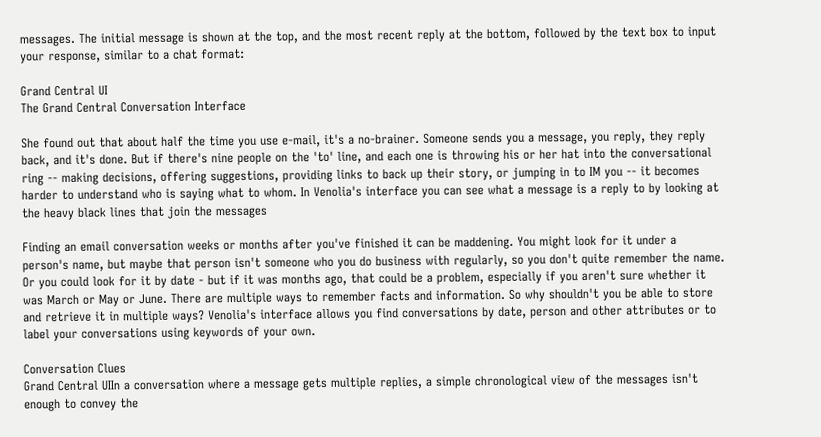messages. The initial message is shown at the top, and the most recent reply at the bottom, followed by the text box to input your response, similar to a chat format:

Grand Central UI
The Grand Central Conversation Interface

She found out that about half the time you use e-mail, it's a no-brainer. Someone sends you a message, you reply, they reply back, and it's done. But if there's nine people on the 'to' line, and each one is throwing his or her hat into the conversational ring -- making decisions, offering suggestions, providing links to back up their story, or jumping in to IM you -- it becomes harder to understand who is saying what to whom. In Venolia's interface you can see what a message is a reply to by looking at the heavy black lines that join the messages

Finding an email conversation weeks or months after you've finished it can be maddening. You might look for it under a person's name, but maybe that person isn't someone who you do business with regularly, so you don't quite remember the name. Or you could look for it by date - but if it was months ago, that could be a problem, especially if you aren't sure whether it was March or May or June. There are multiple ways to remember facts and information. So why shouldn't you be able to store and retrieve it in multiple ways? Venolia's interface allows you find conversations by date, person and other attributes or to label your conversations using keywords of your own.

Conversation Clues
Grand Central UIIn a conversation where a message gets multiple replies, a simple chronological view of the messages isn't enough to convey the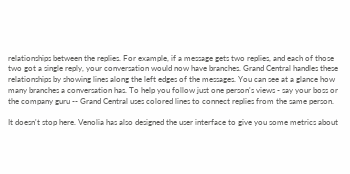relationships between the replies. For example, if a message gets two replies, and each of those two got a single reply, your conversation would now have branches. Grand Central handles these relationships by showing lines along the left edges of the messages. You can see at a glance how many branches a conversation has. To help you follow just one person's views - say your boss or the company guru -- Grand Central uses colored lines to connect replies from the same person.

It doesn't stop here. Venolia has also designed the user interface to give you some metrics about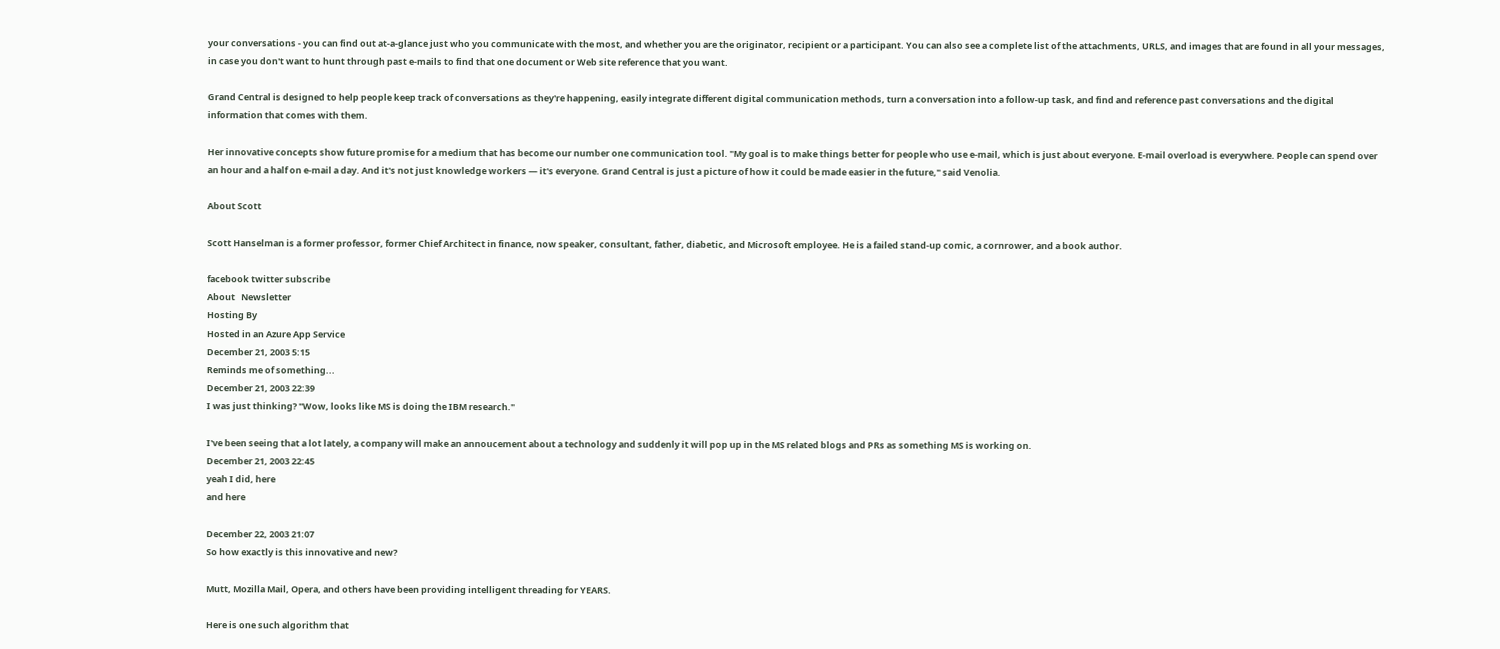your conversations - you can find out at-a-glance just who you communicate with the most, and whether you are the originator, recipient or a participant. You can also see a complete list of the attachments, URLS, and images that are found in all your messages, in case you don't want to hunt through past e-mails to find that one document or Web site reference that you want.

Grand Central is designed to help people keep track of conversations as they're happening, easily integrate different digital communication methods, turn a conversation into a follow-up task, and find and reference past conversations and the digital information that comes with them.

Her innovative concepts show future promise for a medium that has become our number one communication tool. "My goal is to make things better for people who use e-mail, which is just about everyone. E-mail overload is everywhere. People can spend over an hour and a half on e-mail a day. And it's not just knowledge workers — it's everyone. Grand Central is just a picture of how it could be made easier in the future," said Venolia.

About Scott

Scott Hanselman is a former professor, former Chief Architect in finance, now speaker, consultant, father, diabetic, and Microsoft employee. He is a failed stand-up comic, a cornrower, and a book author.

facebook twitter subscribe
About   Newsletter
Hosting By
Hosted in an Azure App Service
December 21, 2003 5:15
Reminds me of something...
December 21, 2003 22:39
I was just thinking? "Wow, looks like MS is doing the IBM research."

I've been seeing that a lot lately, a company will make an annoucement about a technology and suddenly it will pop up in the MS related blogs and PRs as something MS is working on.
December 21, 2003 22:45
yeah I did, here
and here

December 22, 2003 21:07
So how exactly is this innovative and new?

Mutt, Mozilla Mail, Opera, and others have been providing intelligent threading for YEARS.

Here is one such algorithm that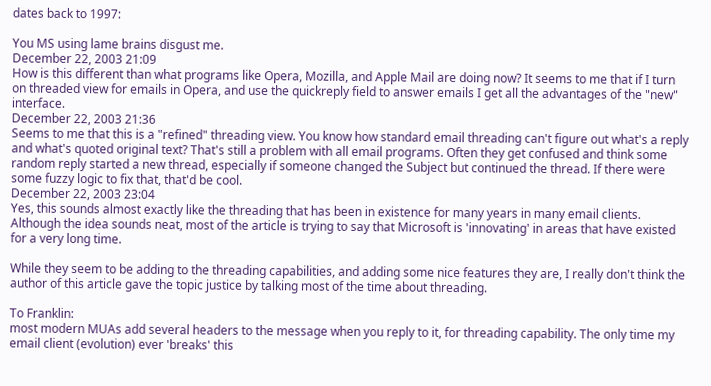dates back to 1997:

You MS using lame brains disgust me.
December 22, 2003 21:09
How is this different than what programs like Opera, Mozilla, and Apple Mail are doing now? It seems to me that if I turn on threaded view for emails in Opera, and use the quickreply field to answer emails I get all the advantages of the "new" interface.
December 22, 2003 21:36
Seems to me that this is a "refined" threading view. You know how standard email threading can't figure out what's a reply and what's quoted original text? That's still a problem with all email programs. Often they get confused and think some random reply started a new thread, especially if someone changed the Subject but continued the thread. If there were some fuzzy logic to fix that, that'd be cool.
December 22, 2003 23:04
Yes, this sounds almost exactly like the threading that has been in existence for many years in many email clients. Although the idea sounds neat, most of the article is trying to say that Microsoft is 'innovating' in areas that have existed for a very long time.

While they seem to be adding to the threading capabilities, and adding some nice features they are, I really don't think the author of this article gave the topic justice by talking most of the time about threading.

To Franklin:
most modern MUAs add several headers to the message when you reply to it, for threading capability. The only time my email client (evolution) ever 'breaks' this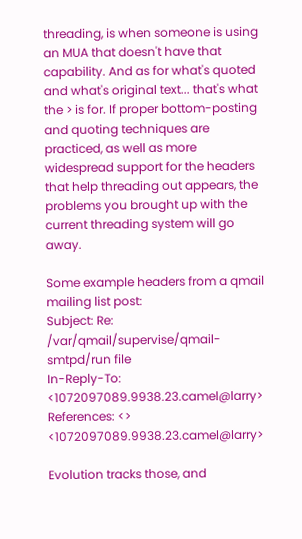threading, is when someone is using an MUA that doesn't have that capability. And as for what's quoted and what's original text... that's what the > is for. If proper bottom-posting and quoting techniques are practiced, as well as more widespread support for the headers that help threading out appears, the problems you brought up with the current threading system will go away.

Some example headers from a qmail mailing list post:
Subject: Re: /var/qmail/supervise/qmail-smtpd/run file
In-Reply-To: <1072097089.9938.23.camel@larry>
References: <> <1072097089.9938.23.camel@larry>

Evolution tracks those, and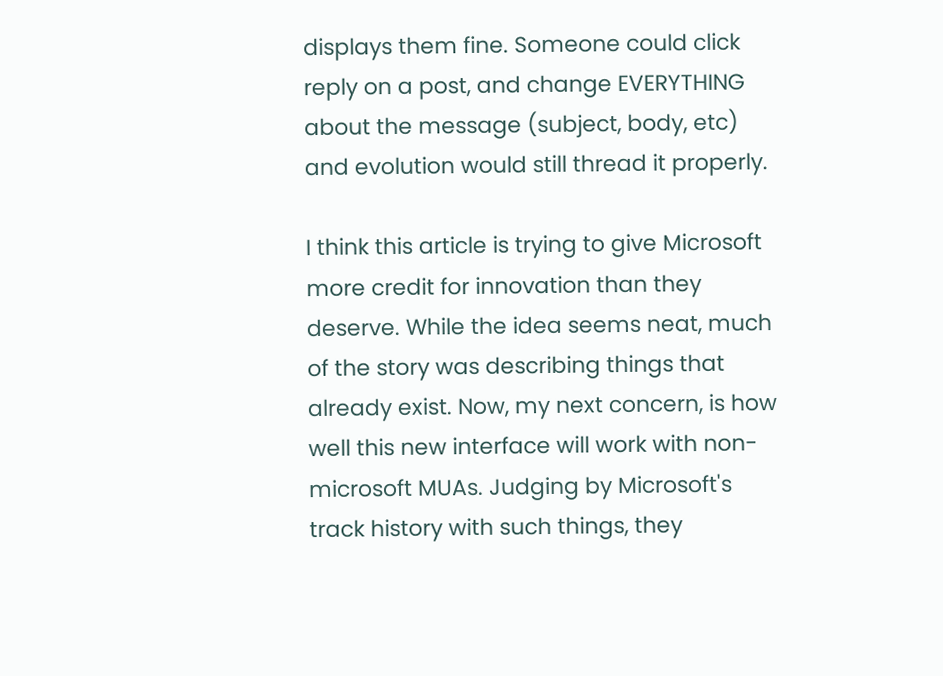displays them fine. Someone could click reply on a post, and change EVERYTHING about the message (subject, body, etc) and evolution would still thread it properly.

I think this article is trying to give Microsoft more credit for innovation than they deserve. While the idea seems neat, much of the story was describing things that already exist. Now, my next concern, is how well this new interface will work with non-microsoft MUAs. Judging by Microsoft's track history with such things, they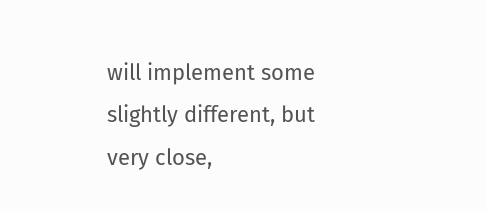will implement some slightly different, but very close,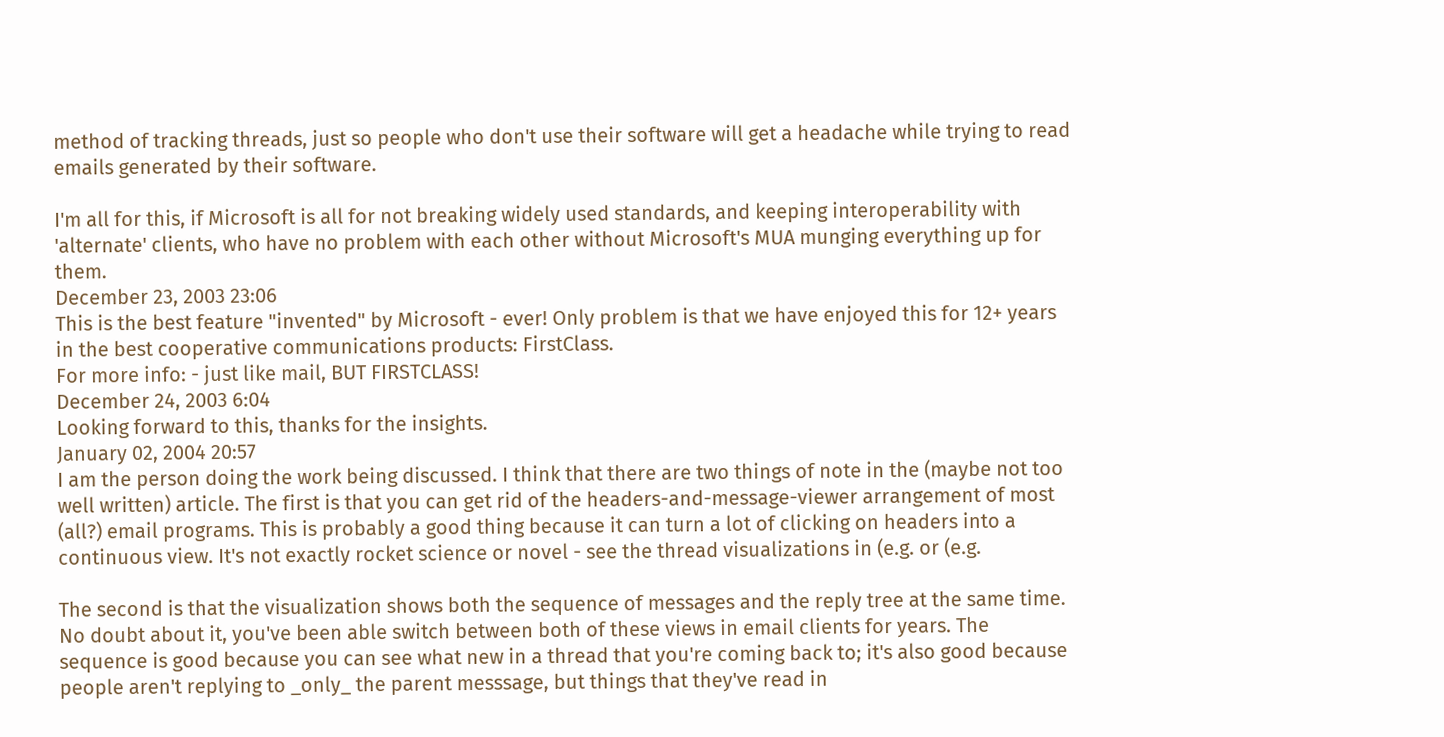method of tracking threads, just so people who don't use their software will get a headache while trying to read emails generated by their software.

I'm all for this, if Microsoft is all for not breaking widely used standards, and keeping interoperability with 'alternate' clients, who have no problem with each other without Microsoft's MUA munging everything up for them.
December 23, 2003 23:06
This is the best feature "invented" by Microsoft - ever! Only problem is that we have enjoyed this for 12+ years in the best cooperative communications products: FirstClass.
For more info: - just like mail, BUT FIRSTCLASS!
December 24, 2003 6:04
Looking forward to this, thanks for the insights.
January 02, 2004 20:57
I am the person doing the work being discussed. I think that there are two things of note in the (maybe not too well written) article. The first is that you can get rid of the headers-and-message-viewer arrangement of most (all?) email programs. This is probably a good thing because it can turn a lot of clicking on headers into a continuous view. It's not exactly rocket science or novel - see the thread visualizations in (e.g. or (e.g.

The second is that the visualization shows both the sequence of messages and the reply tree at the same time. No doubt about it, you've been able switch between both of these views in email clients for years. The sequence is good because you can see what new in a thread that you're coming back to; it's also good because people aren't replying to _only_ the parent messsage, but things that they've read in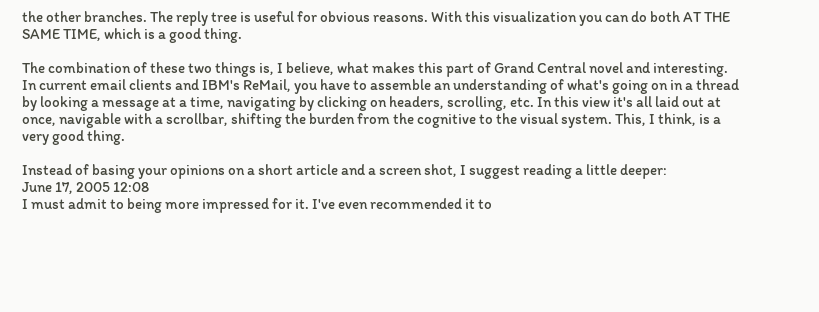the other branches. The reply tree is useful for obvious reasons. With this visualization you can do both AT THE SAME TIME, which is a good thing.

The combination of these two things is, I believe, what makes this part of Grand Central novel and interesting. In current email clients and IBM's ReMail, you have to assemble an understanding of what's going on in a thread by looking a message at a time, navigating by clicking on headers, scrolling, etc. In this view it's all laid out at once, navigable with a scrollbar, shifting the burden from the cognitive to the visual system. This, I think, is a very good thing.

Instead of basing your opinions on a short article and a screen shot, I suggest reading a little deeper:
June 17, 2005 12:08
I must admit to being more impressed for it. I've even recommended it to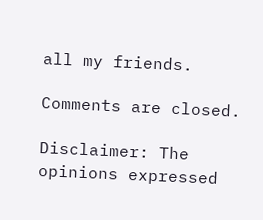all my friends.

Comments are closed.

Disclaimer: The opinions expressed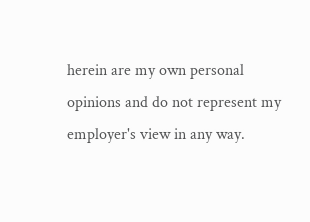herein are my own personal opinions and do not represent my employer's view in any way.